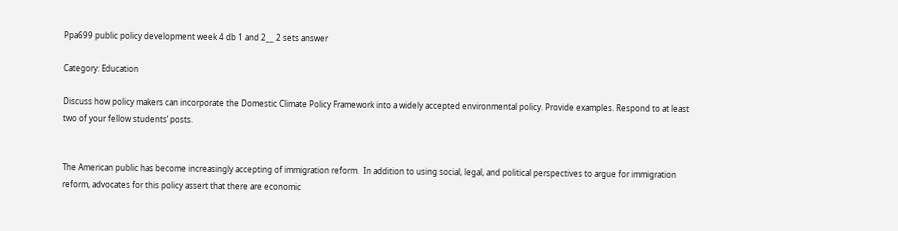Ppa699 public policy development week 4 db 1 and 2__ 2 sets answer

Category: Education

Discuss how policy makers can incorporate the Domestic Climate Policy Framework into a widely accepted environmental policy. Provide examples. Respond to at least two of your fellow students’ posts.


The American public has become increasingly accepting of immigration reform.  In addition to using social, legal, and political perspectives to argue for immigration reform, advocates for this policy assert that there are economic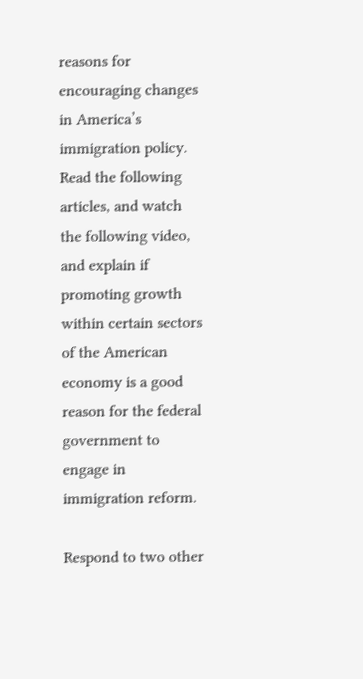reasons for encouraging changes in America’s immigration policy.  Read the following articles, and watch the following video, and explain if promoting growth within certain sectors of the American economy is a good reason for the federal government to engage in immigration reform.

Respond to two other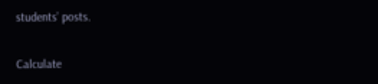students’ posts.

Calculate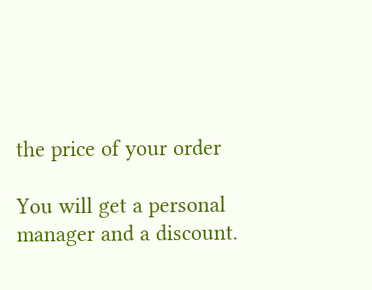the price of your order

You will get a personal manager and a discount.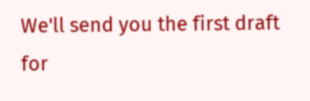We'll send you the first draft for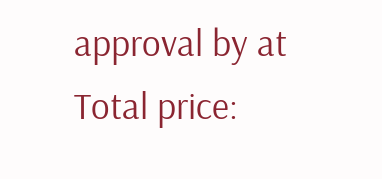approval by at
Total price: